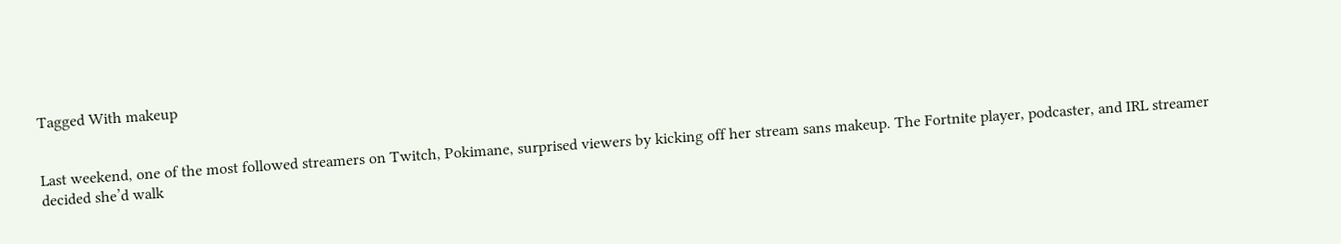Tagged With makeup


Last weekend, one of the most followed streamers on Twitch, Pokimane, surprised viewers by kicking off her stream sans makeup. The Fortnite player, podcaster, and IRL streamer decided she’d walk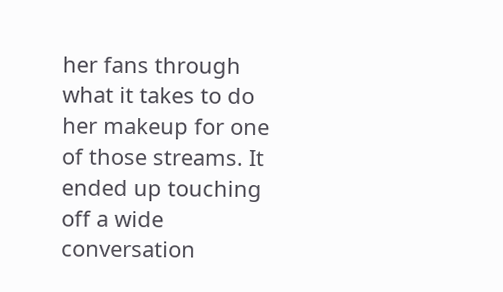her fans through what it takes to do her makeup for one of those streams. It ended up touching off a wide conversation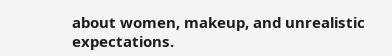about women, makeup, and unrealistic expectations.